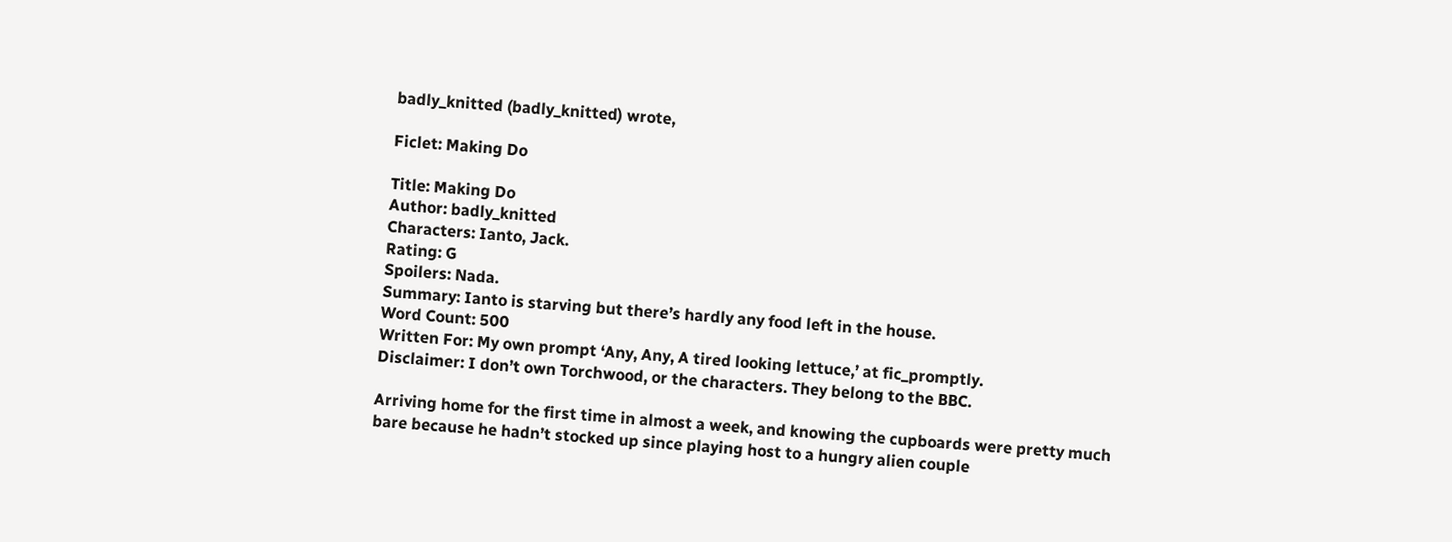badly_knitted (badly_knitted) wrote,

Ficlet: Making Do

Title: Making Do
Author: badly_knitted
Characters: Ianto, Jack.
Rating: G
Spoilers: Nada.
Summary: Ianto is starving but there’s hardly any food left in the house.
Word Count: 500
Written For: My own prompt ‘Any, Any, A tired looking lettuce,’ at fic_promptly.
Disclaimer: I don’t own Torchwood, or the characters. They belong to the BBC.

Arriving home for the first time in almost a week, and knowing the cupboards were pretty much bare because he hadn’t stocked up since playing host to a hungry alien couple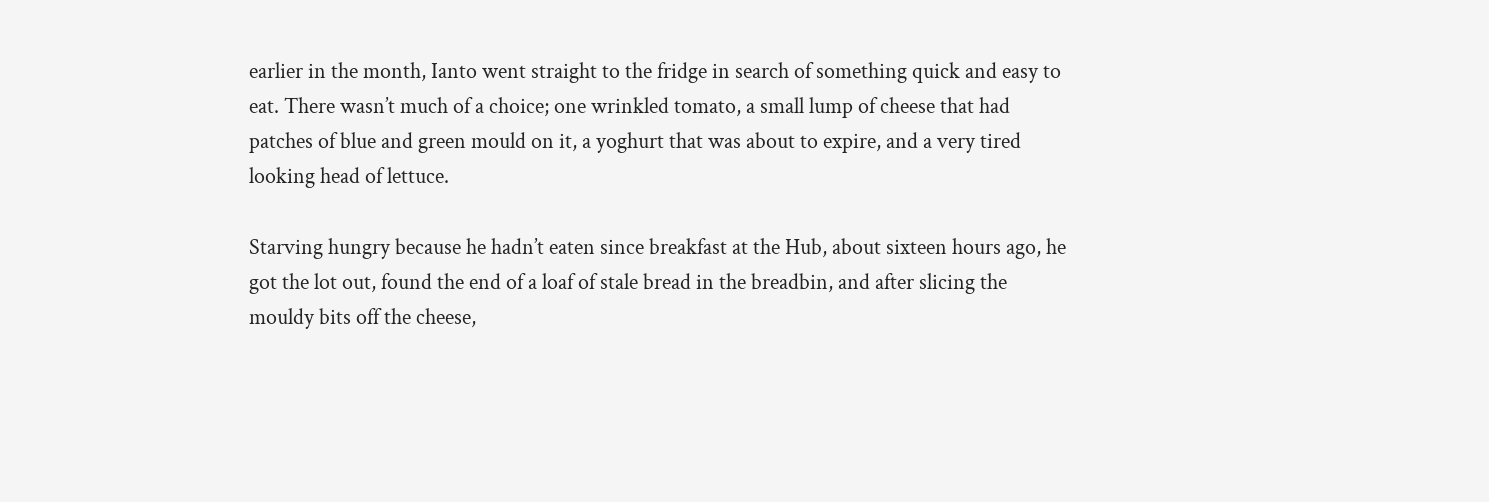earlier in the month, Ianto went straight to the fridge in search of something quick and easy to eat. There wasn’t much of a choice; one wrinkled tomato, a small lump of cheese that had patches of blue and green mould on it, a yoghurt that was about to expire, and a very tired looking head of lettuce.

Starving hungry because he hadn’t eaten since breakfast at the Hub, about sixteen hours ago, he got the lot out, found the end of a loaf of stale bread in the breadbin, and after slicing the mouldy bits off the cheese,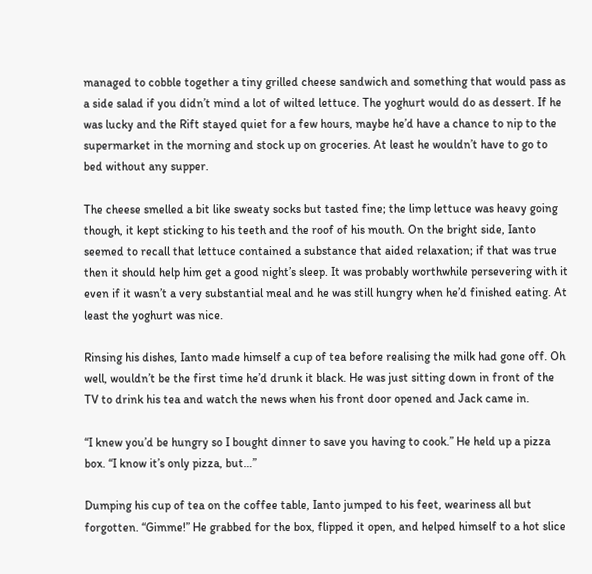managed to cobble together a tiny grilled cheese sandwich and something that would pass as a side salad if you didn’t mind a lot of wilted lettuce. The yoghurt would do as dessert. If he was lucky and the Rift stayed quiet for a few hours, maybe he’d have a chance to nip to the supermarket in the morning and stock up on groceries. At least he wouldn’t have to go to bed without any supper.

The cheese smelled a bit like sweaty socks but tasted fine; the limp lettuce was heavy going though, it kept sticking to his teeth and the roof of his mouth. On the bright side, Ianto seemed to recall that lettuce contained a substance that aided relaxation; if that was true then it should help him get a good night’s sleep. It was probably worthwhile persevering with it even if it wasn’t a very substantial meal and he was still hungry when he’d finished eating. At least the yoghurt was nice.

Rinsing his dishes, Ianto made himself a cup of tea before realising the milk had gone off. Oh well, wouldn’t be the first time he’d drunk it black. He was just sitting down in front of the TV to drink his tea and watch the news when his front door opened and Jack came in.

“I knew you’d be hungry so I bought dinner to save you having to cook.” He held up a pizza box. “I know it’s only pizza, but…”

Dumping his cup of tea on the coffee table, Ianto jumped to his feet, weariness all but forgotten. “Gimme!” He grabbed for the box, flipped it open, and helped himself to a hot slice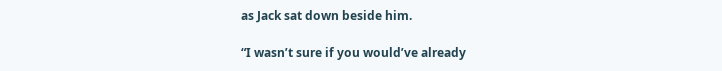as Jack sat down beside him.

“I wasn’t sure if you would’ve already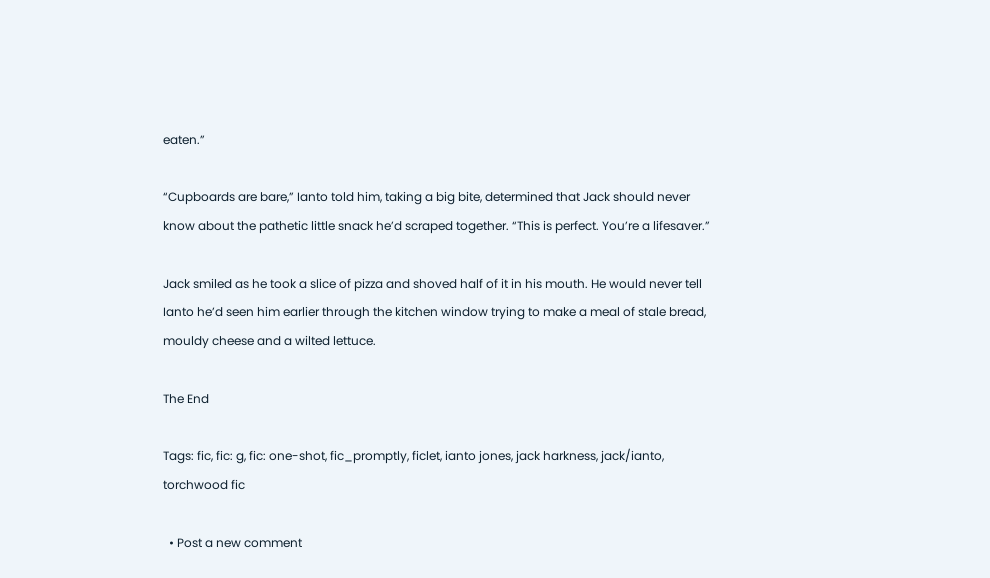eaten.”

“Cupboards are bare,” Ianto told him, taking a big bite, determined that Jack should never know about the pathetic little snack he’d scraped together. “This is perfect. You’re a lifesaver.”

Jack smiled as he took a slice of pizza and shoved half of it in his mouth. He would never tell Ianto he’d seen him earlier through the kitchen window trying to make a meal of stale bread, mouldy cheese and a wilted lettuce.

The End

Tags: fic, fic: g, fic: one-shot, fic_promptly, ficlet, ianto jones, jack harkness, jack/ianto, torchwood fic

  • Post a new comment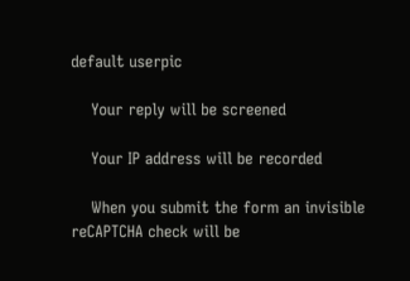default userpic

    Your reply will be screened

    Your IP address will be recorded

    When you submit the form an invisible reCAPTCHA check will be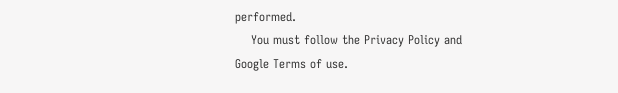performed.
    You must follow the Privacy Policy and Google Terms of use.